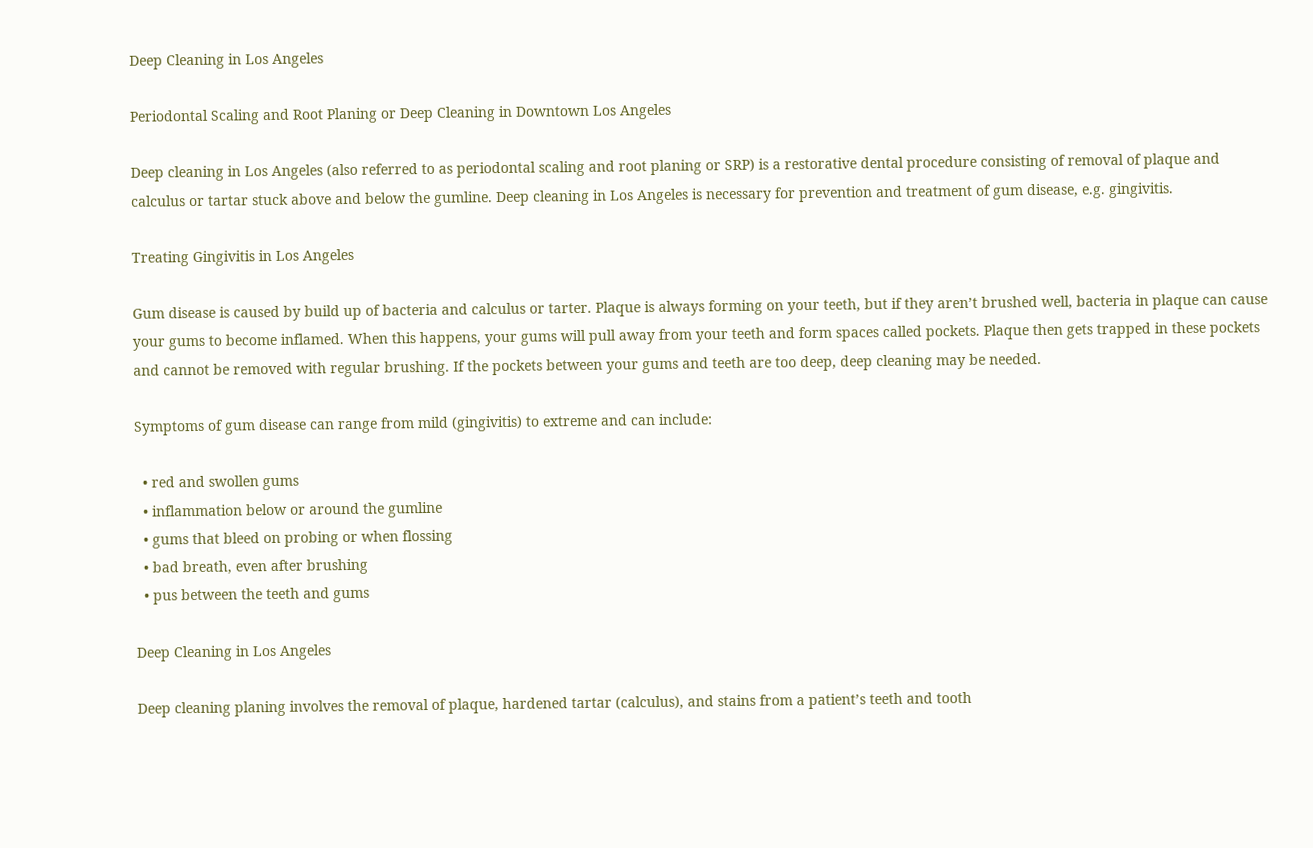Deep Cleaning in Los Angeles

Periodontal Scaling and Root Planing or Deep Cleaning in Downtown Los Angeles

Deep cleaning in Los Angeles (also referred to as periodontal scaling and root planing or SRP) is a restorative dental procedure consisting of removal of plaque and calculus or tartar stuck above and below the gumline. Deep cleaning in Los Angeles is necessary for prevention and treatment of gum disease, e.g. gingivitis.

Treating Gingivitis in Los Angeles

Gum disease is caused by build up of bacteria and calculus or tarter. Plaque is always forming on your teeth, but if they aren’t brushed well, bacteria in plaque can cause your gums to become inflamed. When this happens, your gums will pull away from your teeth and form spaces called pockets. Plaque then gets trapped in these pockets and cannot be removed with regular brushing. If the pockets between your gums and teeth are too deep, deep cleaning may be needed.

Symptoms of gum disease can range from mild (gingivitis) to extreme and can include:

  • red and swollen gums
  • inflammation below or around the gumline
  • gums that bleed on probing or when flossing
  • bad breath, even after brushing
  • pus between the teeth and gums

Deep Cleaning in Los Angeles

Deep cleaning planing involves the removal of plaque, hardened tartar (calculus), and stains from a patient’s teeth and tooth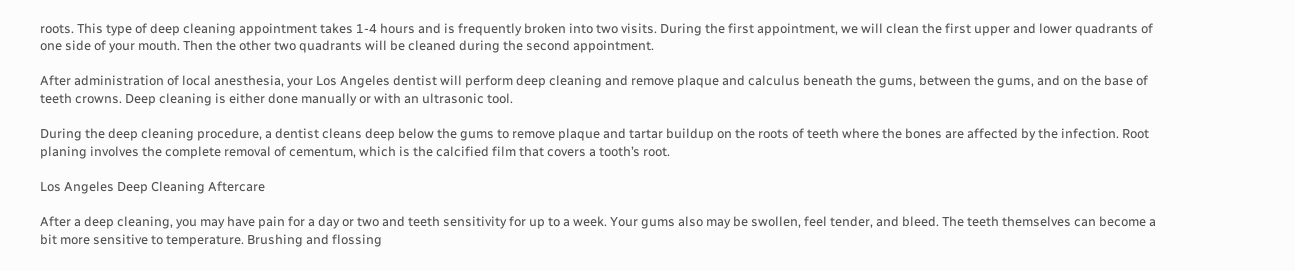roots. This type of deep cleaning appointment takes 1-4 hours and is frequently broken into two visits. During the first appointment, we will clean the first upper and lower quadrants of one side of your mouth. Then the other two quadrants will be cleaned during the second appointment.

After administration of local anesthesia, your Los Angeles dentist will perform deep cleaning and remove plaque and calculus beneath the gums, between the gums, and on the base of teeth crowns. Deep cleaning is either done manually or with an ultrasonic tool.

During the deep cleaning procedure, a dentist cleans deep below the gums to remove plaque and tartar buildup on the roots of teeth where the bones are affected by the infection. Root planing involves the complete removal of cementum, which is the calcified film that covers a tooth’s root.

Los Angeles Deep Cleaning Aftercare

After a deep cleaning, you may have pain for a day or two and teeth sensitivity for up to a week. Your gums also may be swollen, feel tender, and bleed. The teeth themselves can become a bit more sensitive to temperature. Brushing and flossing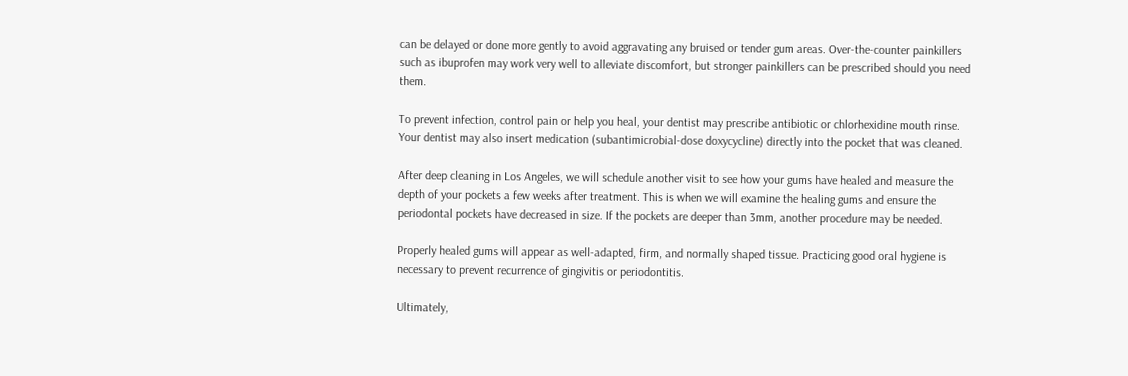can be delayed or done more gently to avoid aggravating any bruised or tender gum areas. Over-the-counter painkillers such as ibuprofen may work very well to alleviate discomfort, but stronger painkillers can be prescribed should you need them.

To prevent infection, control pain or help you heal, your dentist may prescribe antibiotic or chlorhexidine mouth rinse. Your dentist may also insert medication (subantimicrobial-dose doxycycline) directly into the pocket that was cleaned.

After deep cleaning in Los Angeles, we will schedule another visit to see how your gums have healed and measure the depth of your pockets a few weeks after treatment. This is when we will examine the healing gums and ensure the periodontal pockets have decreased in size. If the pockets are deeper than 3mm, another procedure may be needed.

Properly healed gums will appear as well-adapted, firm, and normally shaped tissue. Practicing good oral hygiene is necessary to prevent recurrence of gingivitis or periodontitis.

Ultimately,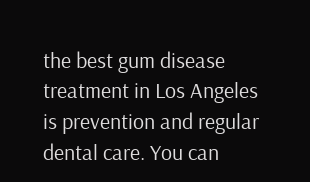the best gum disease treatment in Los Angeles is prevention and regular dental care. You can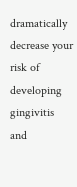dramatically decrease your risk of developing gingivitis and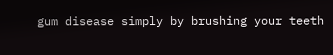gum disease simply by brushing your teeth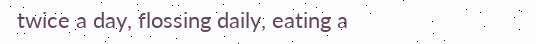twice a day, flossing daily, eating a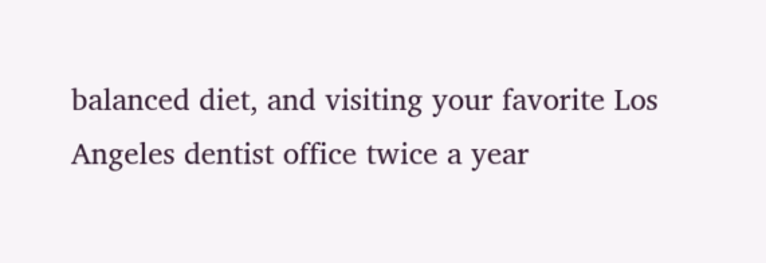balanced diet, and visiting your favorite Los Angeles dentist office twice a year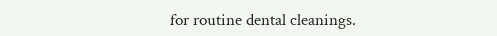for routine dental cleanings.